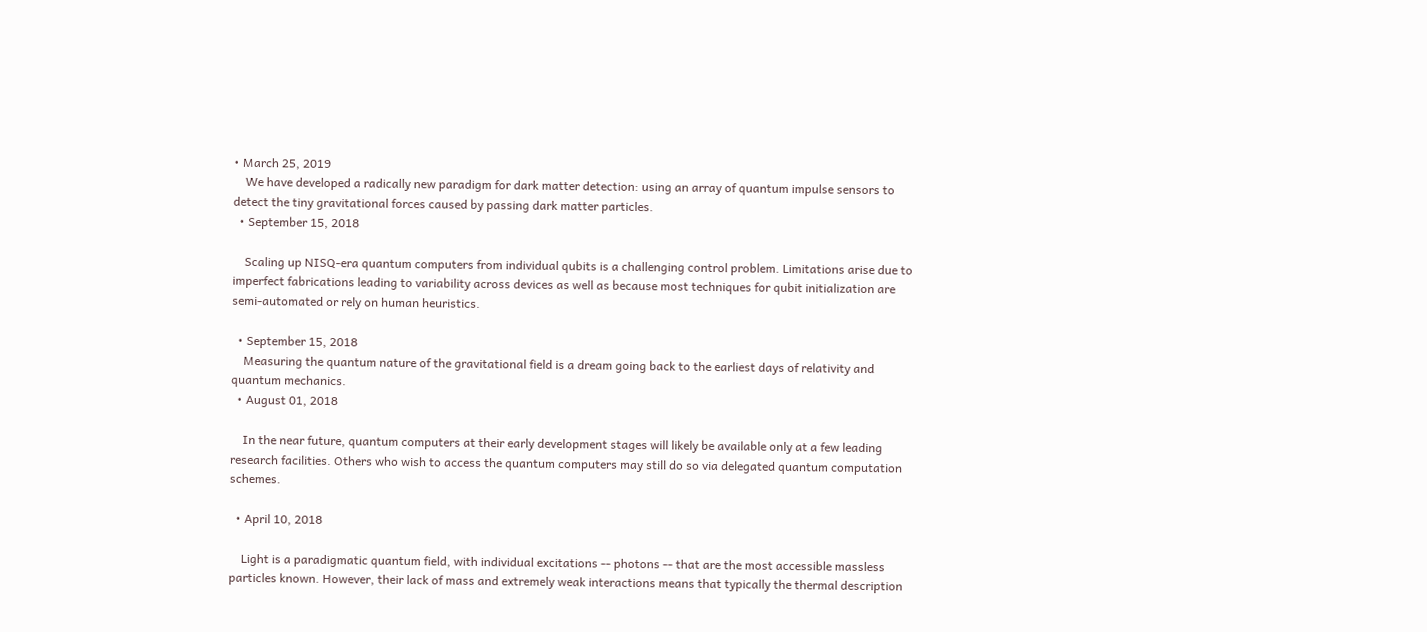• March 25, 2019
    We have developed a radically new paradigm for dark matter detection: using an array of quantum impulse sensors to detect the tiny gravitational forces caused by passing dark matter particles.
  • September 15, 2018

    Scaling up NISQ-era quantum computers from individual qubits is a challenging control problem. Limitations arise due to imperfect fabrications leading to variability across devices as well as because most techniques for qubit initialization are semi-automated or rely on human heuristics.

  • September 15, 2018
    Measuring the quantum nature of the gravitational field is a dream going back to the earliest days of relativity and quantum mechanics.
  • August 01, 2018

    In the near future, quantum computers at their early development stages will likely be available only at a few leading research facilities. Others who wish to access the quantum computers may still do so via delegated quantum computation schemes.

  • April 10, 2018

    Light is a paradigmatic quantum field, with individual excitations -- photons -- that are the most accessible massless particles known. However, their lack of mass and extremely weak interactions means that typically the thermal description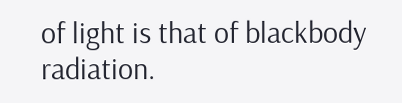of light is that of blackbody radiation.